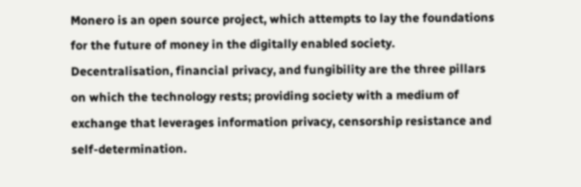Monero is an open source project, which attempts to lay the foundations for the future of money in the digitally enabled society. Decentralisation, financial privacy, and fungibility are the three pillars on which the technology rests; providing society with a medium of exchange that leverages information privacy, censorship resistance and self-determination.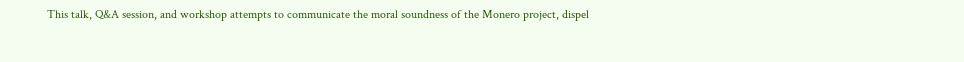This talk, Q&A session, and workshop attempts to communicate the moral soundness of the Monero project, dispel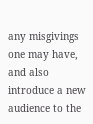any misgivings one may have, and also introduce a new audience to the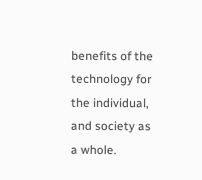benefits of the technology for the individual, and society as a whole.